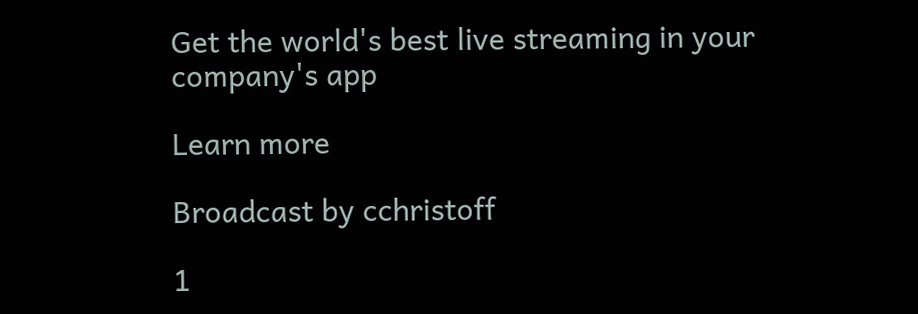Get the world's best live streaming in your company's app

Learn more

Broadcast by cchristoff

1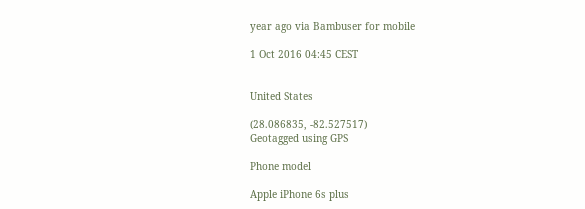year ago via Bambuser for mobile

1 Oct 2016 04:45 CEST


United States

(28.086835, -82.527517)
Geotagged using GPS

Phone model

Apple iPhone 6s plus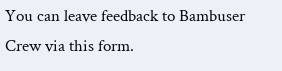You can leave feedback to Bambuser Crew via this form.